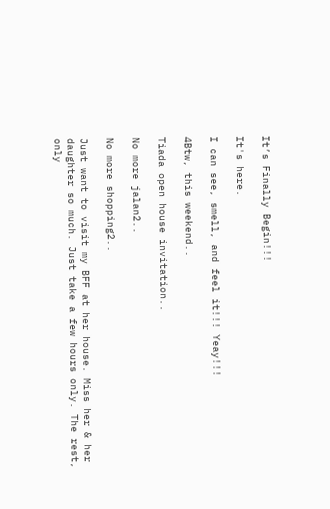It’s Finally Begin!!!

It's here.

I can see, smell, and feel it!!! Yeay!!!

4Btw, this weekend..

Tiada open house invitation..

No more jalan2..

No more shopping2..

Just want to visit my BFF at her house. Miss her & her daughter so much. Just take a few hours only. The rest, only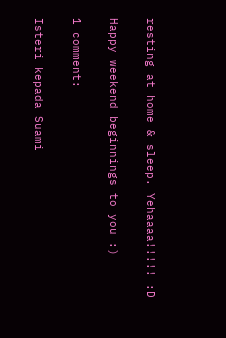resting at home & sleep. Yehaaaa!!!!! :D

Happy weekend beginnings to you :)

1 comment:

Isteri kepada Suami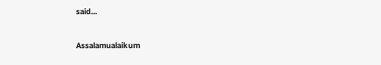said...

Assalamualaikum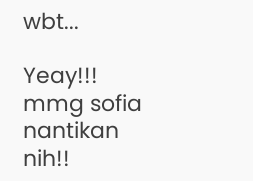wbt...

Yeay!!! mmg sofia nantikan nih!!